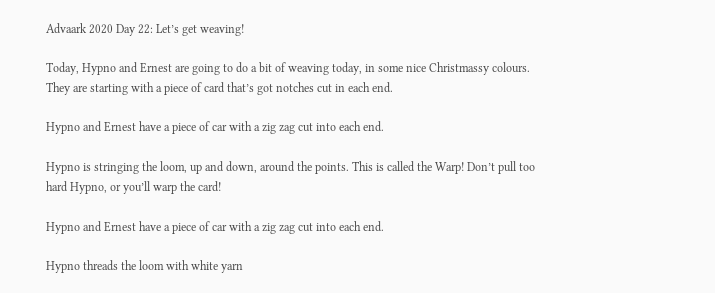Advaark 2020 Day 22: Let’s get weaving!

Today, Hypno and Ernest are going to do a bit of weaving today, in some nice Christmassy colours. They are starting with a piece of card that’s got notches cut in each end.

Hypno and Ernest have a piece of car with a zig zag cut into each end.

Hypno is stringing the loom, up and down, around the points. This is called the Warp! Don’t pull too hard Hypno, or you’ll warp the card!

Hypno and Ernest have a piece of car with a zig zag cut into each end.

Hypno threads the loom with white yarn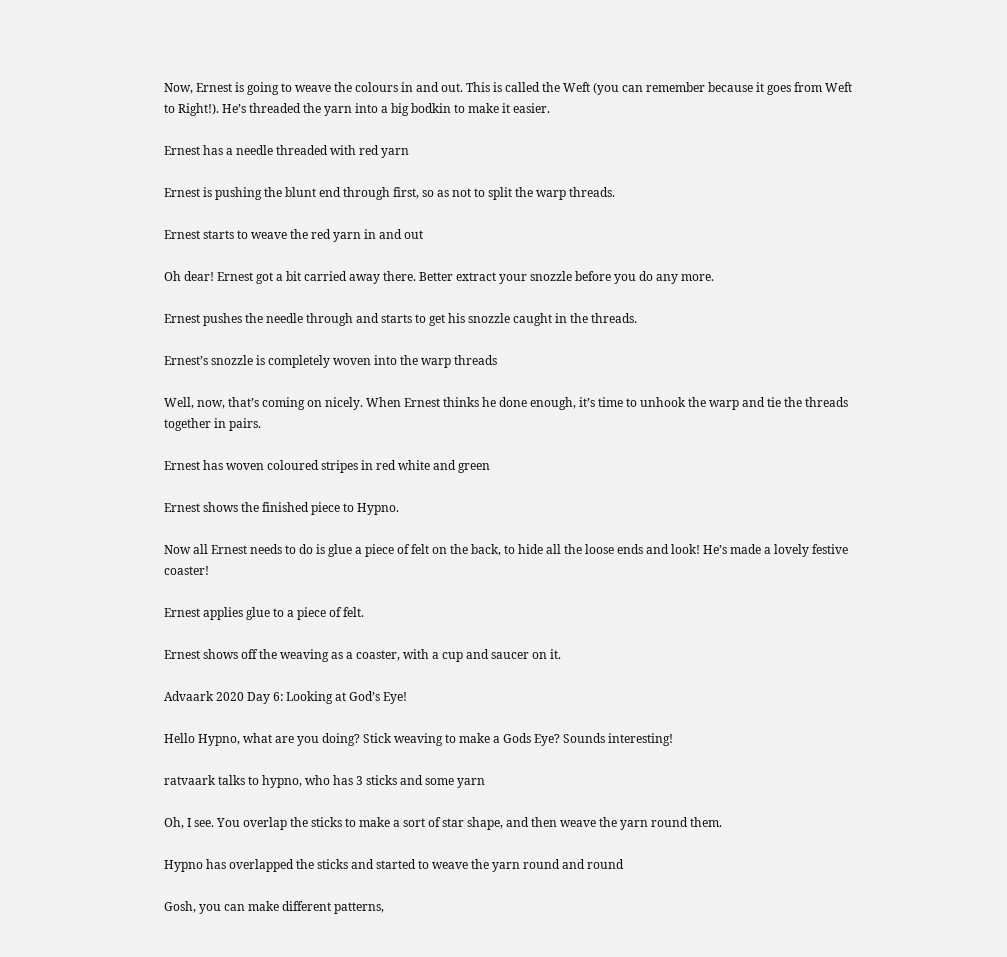Now, Ernest is going to weave the colours in and out. This is called the Weft (you can remember because it goes from Weft to Right!). He’s threaded the yarn into a big bodkin to make it easier.

Ernest has a needle threaded with red yarn

Ernest is pushing the blunt end through first, so as not to split the warp threads.

Ernest starts to weave the red yarn in and out

Oh dear! Ernest got a bit carried away there. Better extract your snozzle before you do any more.

Ernest pushes the needle through and starts to get his snozzle caught in the threads.

Ernest’s snozzle is completely woven into the warp threads

Well, now, that’s coming on nicely. When Ernest thinks he done enough, it’s time to unhook the warp and tie the threads together in pairs.

Ernest has woven coloured stripes in red white and green

Ernest shows the finished piece to Hypno.

Now all Ernest needs to do is glue a piece of felt on the back, to hide all the loose ends and look! He’s made a lovely festive coaster!

Ernest applies glue to a piece of felt.

Ernest shows off the weaving as a coaster, with a cup and saucer on it.

Advaark 2020 Day 6: Looking at God’s Eye!

Hello Hypno, what are you doing? Stick weaving to make a Gods Eye? Sounds interesting!

ratvaark talks to hypno, who has 3 sticks and some yarn

Oh, I see. You overlap the sticks to make a sort of star shape, and then weave the yarn round them.

Hypno has overlapped the sticks and started to weave the yarn round and round

Gosh, you can make different patterns,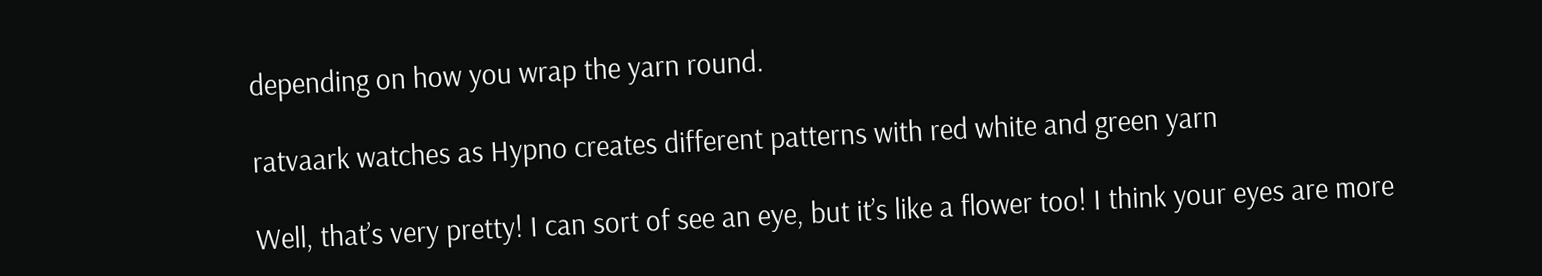depending on how you wrap the yarn round.

ratvaark watches as Hypno creates different patterns with red white and green yarn

Well, that’s very pretty! I can sort of see an eye, but it’s like a flower too! I think your eyes are more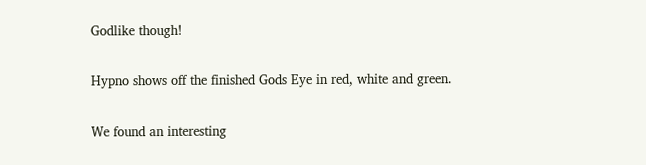Godlike though!

Hypno shows off the finished Gods Eye in red, white and green.

We found an interesting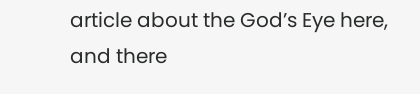article about the God’s Eye here, and there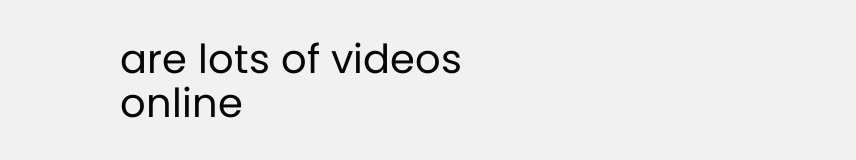are lots of videos online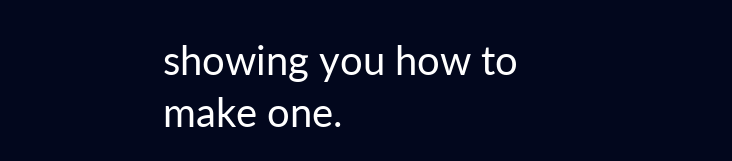showing you how to make one.